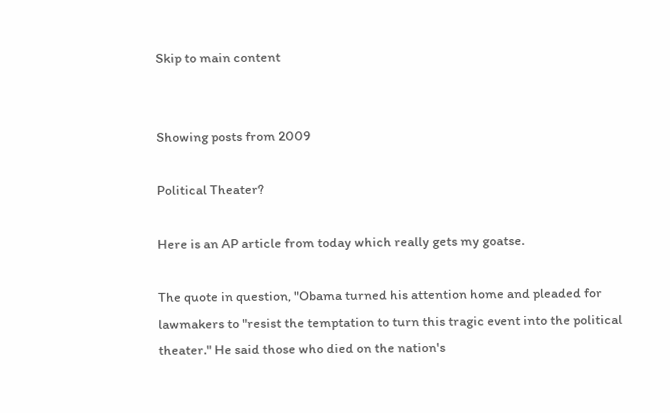Skip to main content


Showing posts from 2009

Political Theater?

Here is an AP article from today which really gets my goatse.

The quote in question, "Obama turned his attention home and pleaded for lawmakers to "resist the temptation to turn this tragic event into the political theater." He said those who died on the nation's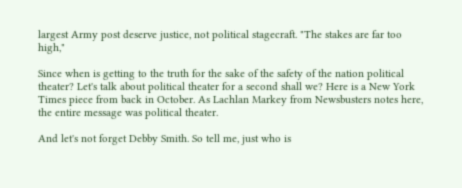largest Army post deserve justice, not political stagecraft. "The stakes are far too high,"

Since when is getting to the truth for the sake of the safety of the nation political theater? Let's talk about political theater for a second shall we? Here is a New York Times piece from back in October. As Lachlan Markey from Newsbusters notes here, the entire message was political theater.

And let's not forget Debby Smith. So tell me, just who is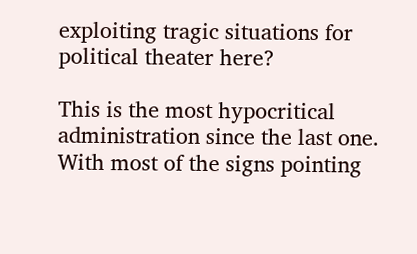exploiting tragic situations for political theater here?

This is the most hypocritical administration since the last one. With most of the signs pointing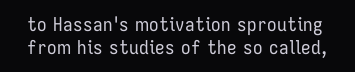to Hassan's motivation sprouting from his studies of the so called,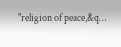"religion of peace,&q…